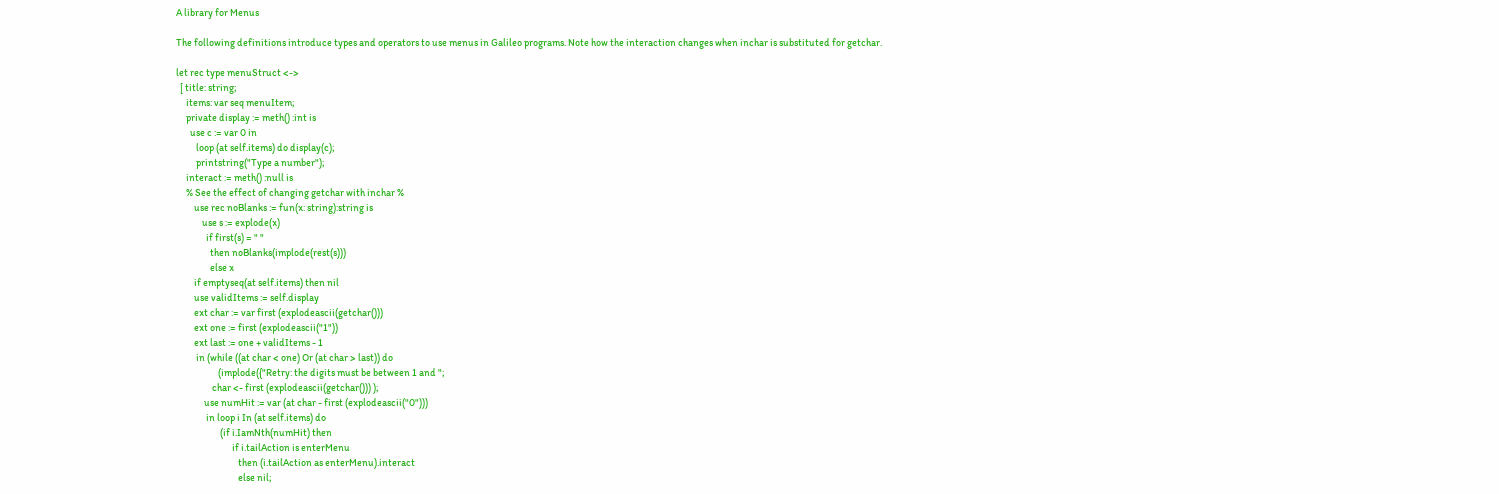A library for Menus

The following definitions introduce types and operators to use menus in Galileo programs. Note how the interaction changes when inchar is substituted for getchar.

let rec type menuStruct <->
  [ title: string;
     items: var seq menuItem;
     private display := meth() :int is
       use c := var 0 in
          loop (at self.items) do display(c);
          printstring("Type a number");
     interact := meth() :null is
     % See the effect of changing getchar with inchar %
         use rec noBlanks := fun(x: string):string is
             use s := explode(x)
               if first(s) = " "
                 then noBlanks(implode(rest(s)))
                 else x
         if emptyseq(at self.items) then nil
         use validItems := self.display
         ext char := var first (explodeascii(getchar()))
         ext one := first (explodeascii("1"))
         ext last := one + validItems - 1
          in (while ((at char < one) Or (at char > last)) do
                     (implode({"Retry: the digits must be between 1 and ";
                  char <- first (explodeascii(getchar())) );
              use numHit := var (at char - first (explodeascii("0")))
               in loop i In (at self.items) do
                      (if i.IamNth(numHit) then
                            if i.tailAction is enterMenu
                               then (i.tailAction as enterMenu).interact
                               else nil;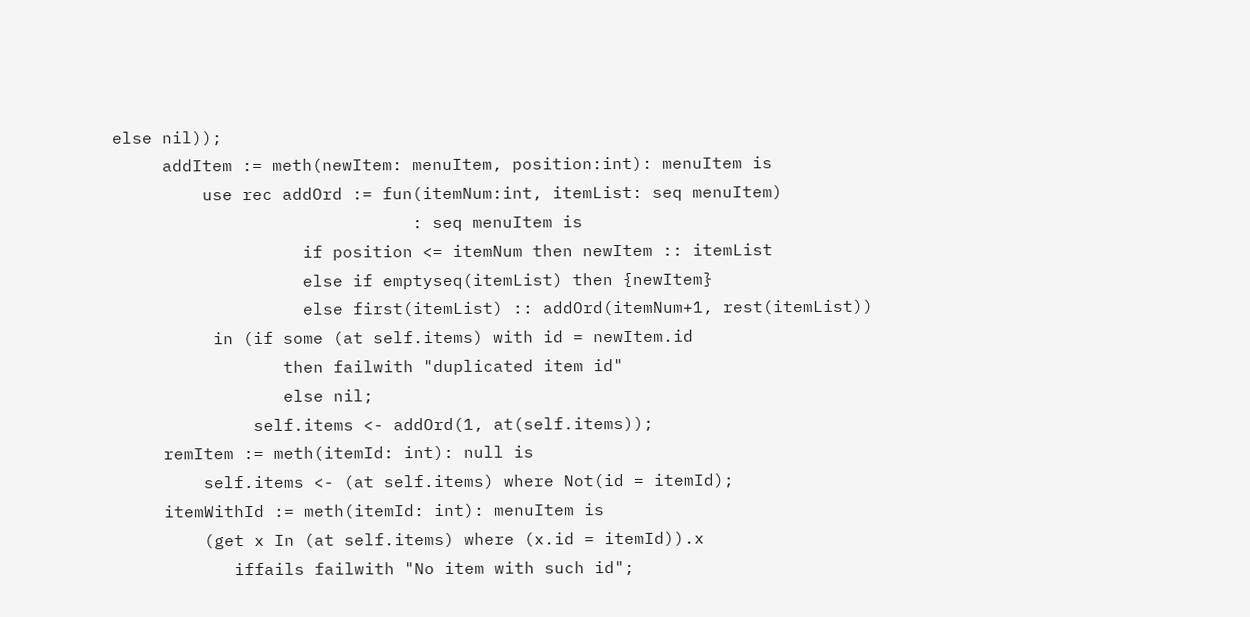else nil));
     addItem := meth(newItem: menuItem, position:int): menuItem is
         use rec addOrd := fun(itemNum:int, itemList: seq menuItem)
                              : seq menuItem is
                   if position <= itemNum then newItem :: itemList
                   else if emptyseq(itemList) then {newItem}
                   else first(itemList) :: addOrd(itemNum+1, rest(itemList))
          in (if some (at self.items) with id = newItem.id
                 then failwith "duplicated item id"
                 else nil;
              self.items <- addOrd(1, at(self.items));
     remItem := meth(itemId: int): null is
         self.items <- (at self.items) where Not(id = itemId);
     itemWithId := meth(itemId: int): menuItem is
         (get x In (at self.items) where (x.id = itemId)).x
            iffails failwith "No item with such id";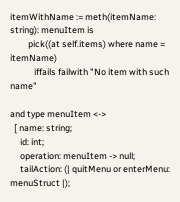itemWithName := meth(itemName: string): menuItem is
         pick((at self.items) where name = itemName)
            iffails failwith "No item with such name"

and type menuItem <->
  [ name: string;
     id: int;
     operation: menuItem -> null;
     tailAction: (| quitMenu or enterMenu: menuStruct |);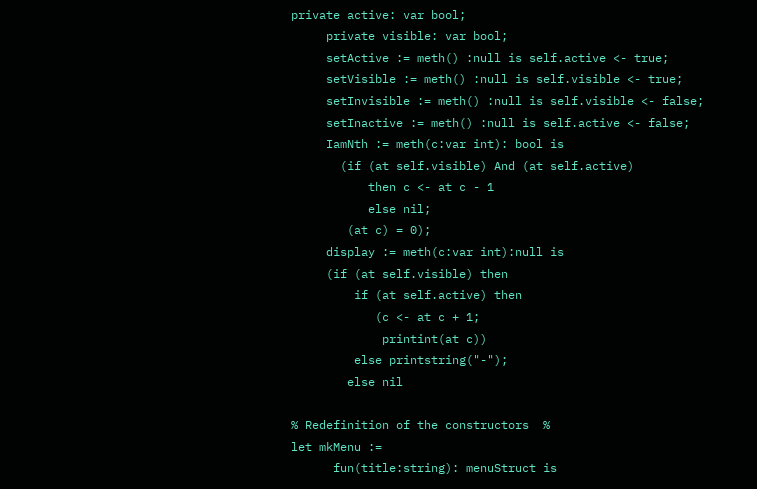private active: var bool;
     private visible: var bool;
     setActive := meth() :null is self.active <- true;
     setVisible := meth() :null is self.visible <- true;
     setInvisible := meth() :null is self.visible <- false;
     setInactive := meth() :null is self.active <- false;
     IamNth := meth(c:var int): bool is
       (if (at self.visible) And (at self.active)
           then c <- at c - 1
           else nil;
        (at c) = 0);
     display := meth(c:var int):null is
     (if (at self.visible) then
         if (at self.active) then
            (c <- at c + 1;
             printint(at c))
         else printstring("-");
        else nil

% Redefinition of the constructors  %
let mkMenu :=
      fun(title:string): menuStruct is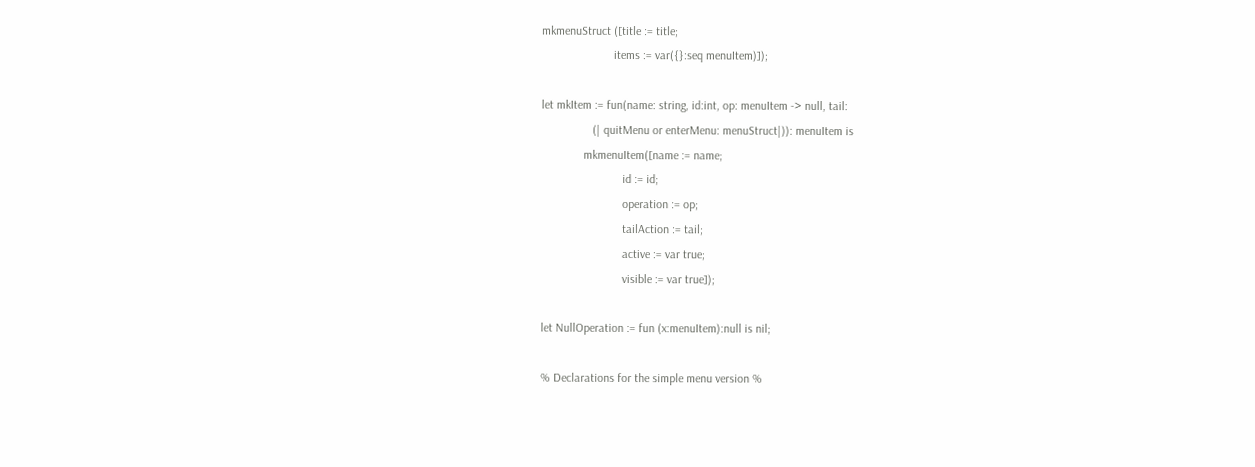mkmenuStruct ([title := title;
                        items := var({}:seq menuItem)]);

let mkItem := fun(name: string, id:int, op: menuItem -> null, tail:
                 (| quitMenu or enterMenu: menuStruct|)): menuItem is
              mkmenuItem([name := name;
                           id := id;
                           operation := op;
                           tailAction := tail;
                           active := var true;
                           visible := var true]);

let NullOperation := fun (x:menuItem):null is nil;

% Declarations for the simple menu version %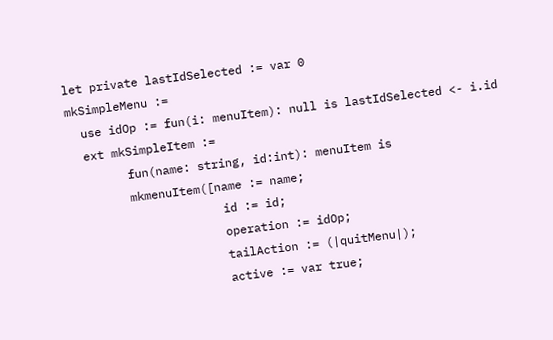let private lastIdSelected := var 0
mkSimpleMenu :=
  use idOp := fun(i: menuItem): null is lastIdSelected <- i.id
  ext mkSimpleItem :=
        fun(name: string, id:int): menuItem is
        mkmenuItem([name := name;
                     id := id;
                     operation := idOp;
                     tailAction := (|quitMenu|);
                     active := var true;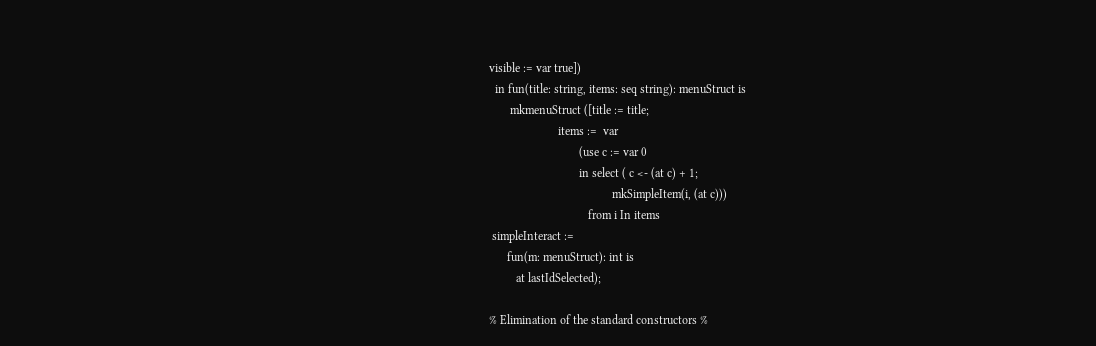visible := var true])
  in fun(title: string, items: seq string): menuStruct is
       mkmenuStruct ([title := title;
                       items :=  var
                              (use c := var 0
                              in select ( c <- (at c) + 1;
                                         mkSimpleItem(i, (at c)))
                                 from i In items
 simpleInteract :=
      fun(m: menuStruct): int is
         at lastIdSelected);

% Elimination of the standard constructors %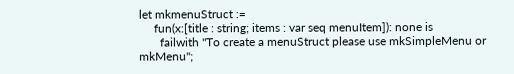let mkmenuStruct :=
     fun(x:[title : string; items : var seq menuItem]): none is
       failwith "To create a menuStruct please use mkSimpleMenu or mkMenu";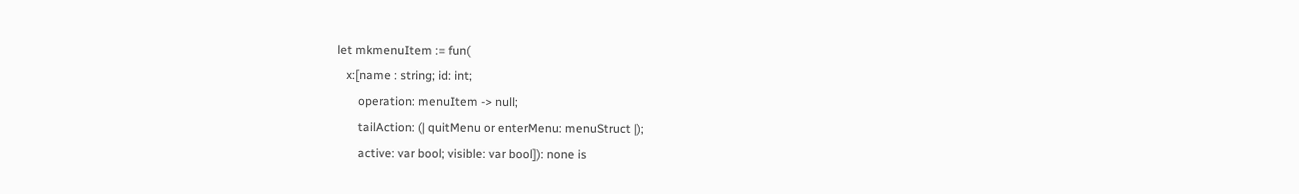let mkmenuItem := fun(
   x:[name : string; id: int;
       operation: menuItem -> null;
       tailAction: (| quitMenu or enterMenu: menuStruct |);
       active: var bool; visible: var bool]): none is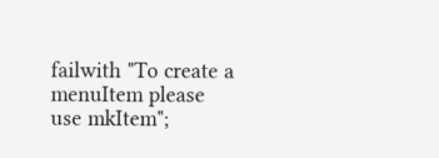failwith "To create a menuItem please use mkItem";